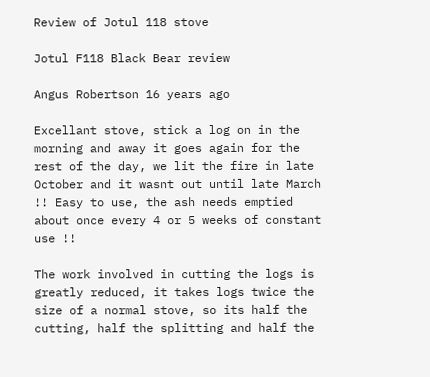Review of Jotul 118 stove

Jotul F118 Black Bear review

Angus Robertson 16 years ago

Excellant stove, stick a log on in the morning and away it goes again for the rest of the day, we lit the fire in late October and it wasnt out until late March !! Easy to use, the ash needs emptied about once every 4 or 5 weeks of constant use !!

The work involved in cutting the logs is greatly reduced, it takes logs twice the size of a normal stove, so its half the cutting, half the splitting and half the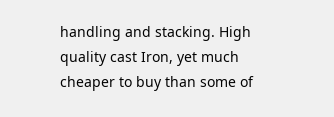handling and stacking. High quality cast Iron, yet much cheaper to buy than some of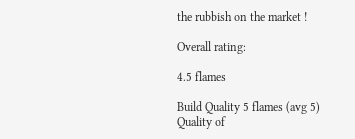the rubbish on the market !

Overall rating:

4.5 flames

Build Quality 5 flames (avg 5)
Quality of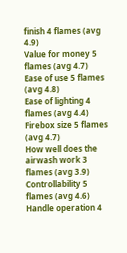finish 4 flames (avg 4.9)
Value for money 5 flames (avg 4.7)
Ease of use 5 flames (avg 4.8)
Ease of lighting 4 flames (avg 4.4)
Firebox size 5 flames (avg 4.7)
How well does the airwash work 3 flames (avg 3.9)
Controllability 5 flames (avg 4.6)
Handle operation 4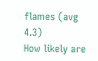flames (avg 4.3)
How likely are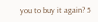you to buy it again? 5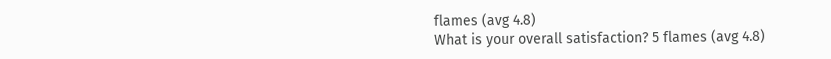flames (avg 4.8)
What is your overall satisfaction? 5 flames (avg 4.8)